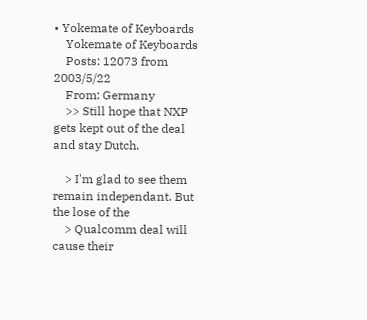• Yokemate of Keyboards
    Yokemate of Keyboards
    Posts: 12073 from 2003/5/22
    From: Germany
    >> Still hope that NXP gets kept out of the deal and stay Dutch.

    > I'm glad to see them remain independant. But the lose of the
    > Qualcomm deal will cause their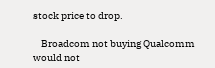stock price to drop.

    Broadcom not buying Qualcomm would not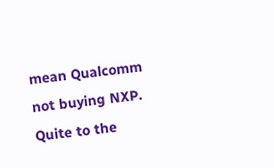mean Qualcomm not buying NXP. Quite to the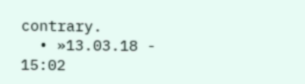contrary.
  • »13.03.18 - 15:02